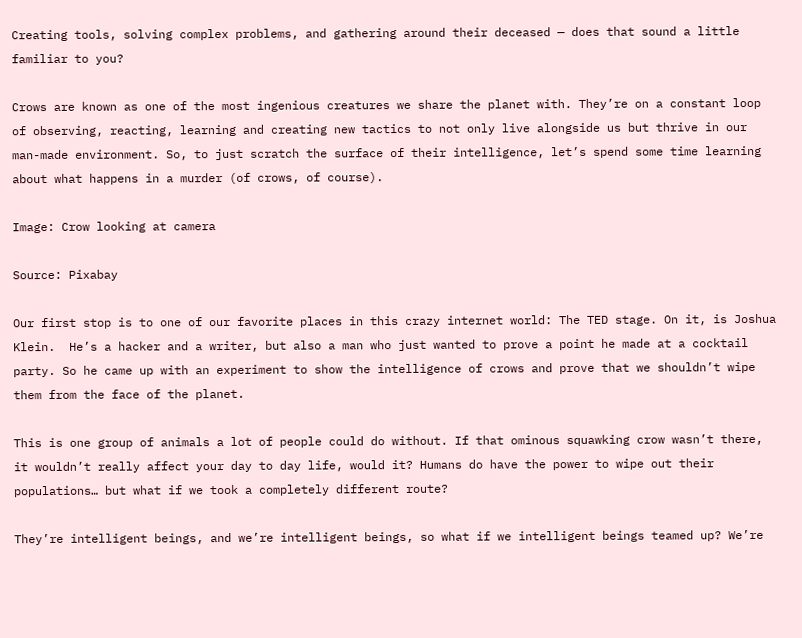Creating tools, solving complex problems, and gathering around their deceased — does that sound a little familiar to you?

Crows are known as one of the most ingenious creatures we share the planet with. They’re on a constant loop of observing, reacting, learning and creating new tactics to not only live alongside us but thrive in our man-made environment. So, to just scratch the surface of their intelligence, let’s spend some time learning about what happens in a murder (of crows, of course).

Image: Crow looking at camera

Source: Pixabay

Our first stop is to one of our favorite places in this crazy internet world: The TED stage. On it, is Joshua Klein.  He’s a hacker and a writer, but also a man who just wanted to prove a point he made at a cocktail party. So he came up with an experiment to show the intelligence of crows and prove that we shouldn’t wipe them from the face of the planet.

This is one group of animals a lot of people could do without. If that ominous squawking crow wasn’t there, it wouldn’t really affect your day to day life, would it? Humans do have the power to wipe out their populations… but what if we took a completely different route?

They’re intelligent beings, and we’re intelligent beings, so what if we intelligent beings teamed up? We’re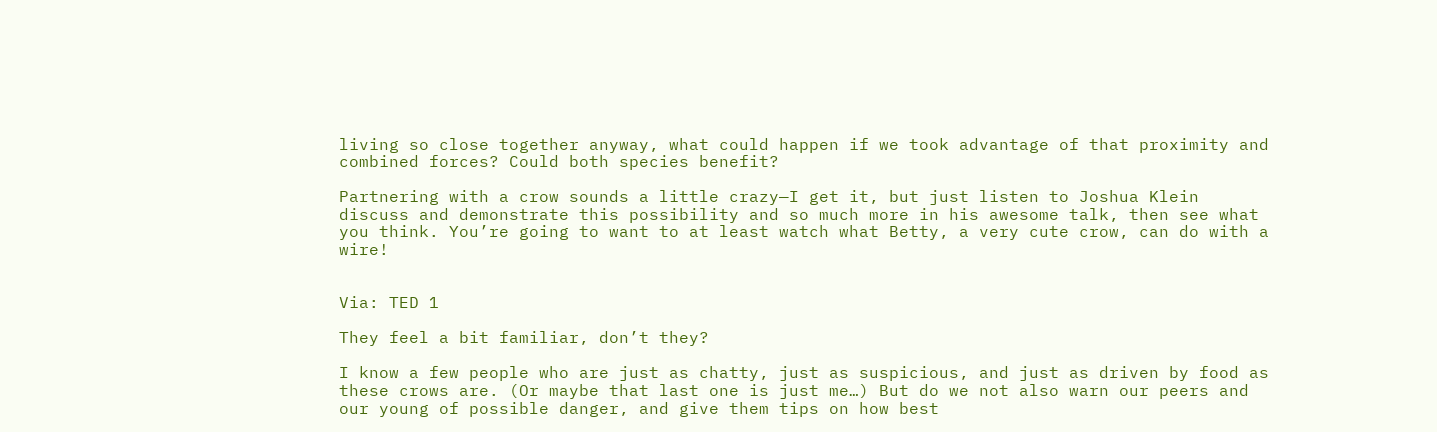living so close together anyway, what could happen if we took advantage of that proximity and combined forces? Could both species benefit?

Partnering with a crow sounds a little crazy—I get it, but just listen to Joshua Klein discuss and demonstrate this possibility and so much more in his awesome talk, then see what you think. You’re going to want to at least watch what Betty, a very cute crow, can do with a wire!


Via: TED 1

They feel a bit familiar, don’t they?

I know a few people who are just as chatty, just as suspicious, and just as driven by food as these crows are. (Or maybe that last one is just me…) But do we not also warn our peers and our young of possible danger, and give them tips on how best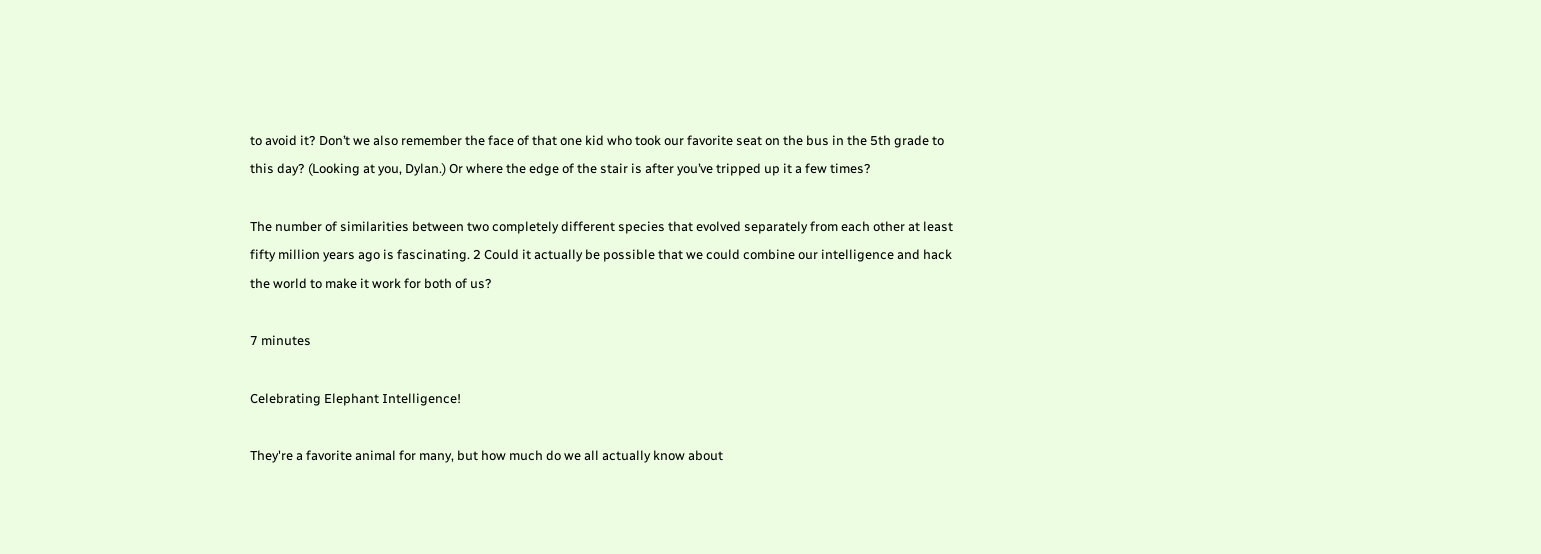to avoid it? Don’t we also remember the face of that one kid who took our favorite seat on the bus in the 5th grade to this day? (Looking at you, Dylan.) Or where the edge of the stair is after you’ve tripped up it a few times?

The number of similarities between two completely different species that evolved separately from each other at least fifty million years ago is fascinating. 2 Could it actually be possible that we could combine our intelligence and hack the world to make it work for both of us?

7 minutes

Celebrating Elephant Intelligence!

They're a favorite animal for many, but how much do we all actually know about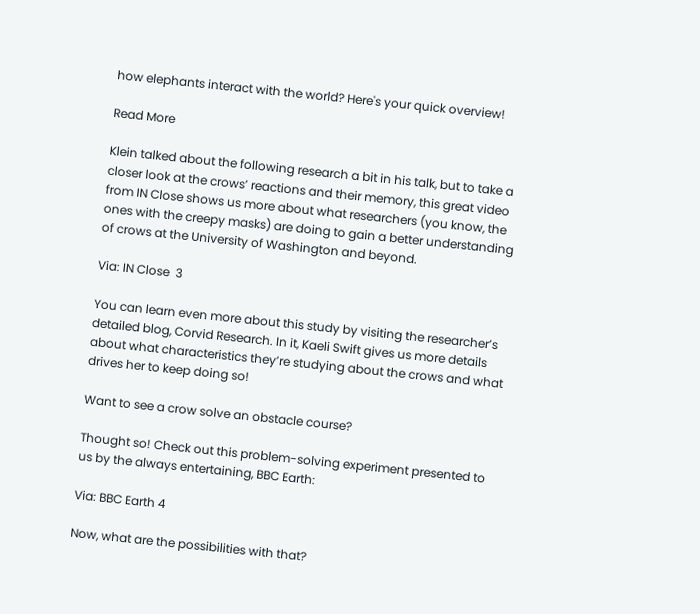how elephants interact with the world? Here's your quick overview!

Read More

Klein talked about the following research a bit in his talk, but to take a closer look at the crows’ reactions and their memory, this great video from IN Close shows us more about what researchers (you know, the ones with the creepy masks) are doing to gain a better understanding of crows at the University of Washington and beyond.

Via: IN Close  3

You can learn even more about this study by visiting the researcher’s detailed blog, Corvid Research. In it, Kaeli Swift gives us more details about what characteristics they’re studying about the crows and what drives her to keep doing so!

Want to see a crow solve an obstacle course?

Thought so! Check out this problem-solving experiment presented to us by the always entertaining, BBC Earth:

Via: BBC Earth 4

Now, what are the possibilities with that?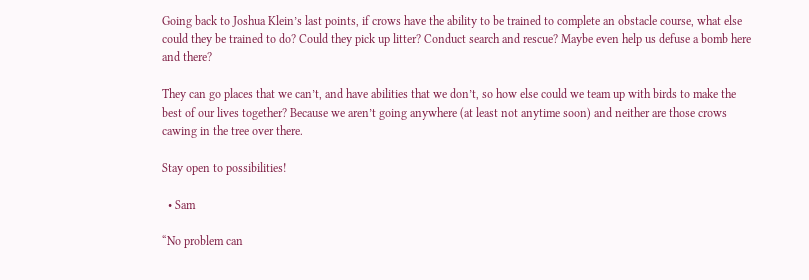Going back to Joshua Klein’s last points, if crows have the ability to be trained to complete an obstacle course, what else could they be trained to do? Could they pick up litter? Conduct search and rescue? Maybe even help us defuse a bomb here and there?

They can go places that we can’t, and have abilities that we don’t, so how else could we team up with birds to make the best of our lives together? Because we aren’t going anywhere (at least not anytime soon) and neither are those crows cawing in the tree over there.

Stay open to possibilities!

  • Sam

“No problem can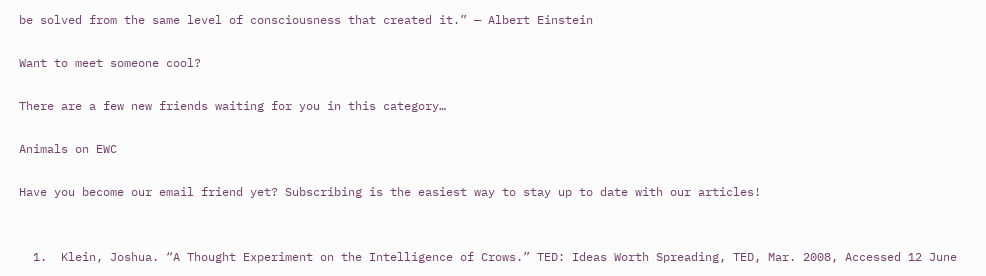be solved from the same level of consciousness that created it.” — Albert Einstein

Want to meet someone cool?

There are a few new friends waiting for you in this category…

Animals on EWC

Have you become our email friend yet? Subscribing is the easiest way to stay up to date with our articles!


  1.  Klein, Joshua. “A Thought Experiment on the Intelligence of Crows.” TED: Ideas Worth Spreading, TED, Mar. 2008, Accessed 12 June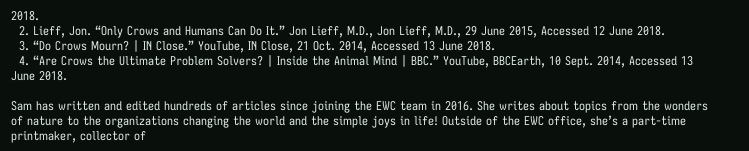2018.
  2. Lieff, Jon. “Only Crows and Humans Can Do It.” Jon Lieff, M.D., Jon Lieff, M.D., 29 June 2015, Accessed 12 June 2018.
  3. “Do Crows Mourn? | IN Close.” YouTube, IN Close, 21 Oct. 2014, Accessed 13 June 2018.
  4. “Are Crows the Ultimate Problem Solvers? | Inside the Animal Mind | BBC.” YouTube, BBCEarth, 10 Sept. 2014, Accessed 13 June 2018.

Sam has written and edited hundreds of articles since joining the EWC team in 2016. She writes about topics from the wonders of nature to the organizations changing the world and the simple joys in life! Outside of the EWC office, she’s a part-time printmaker, collector of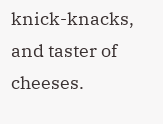knick-knacks, and taster of cheeses.